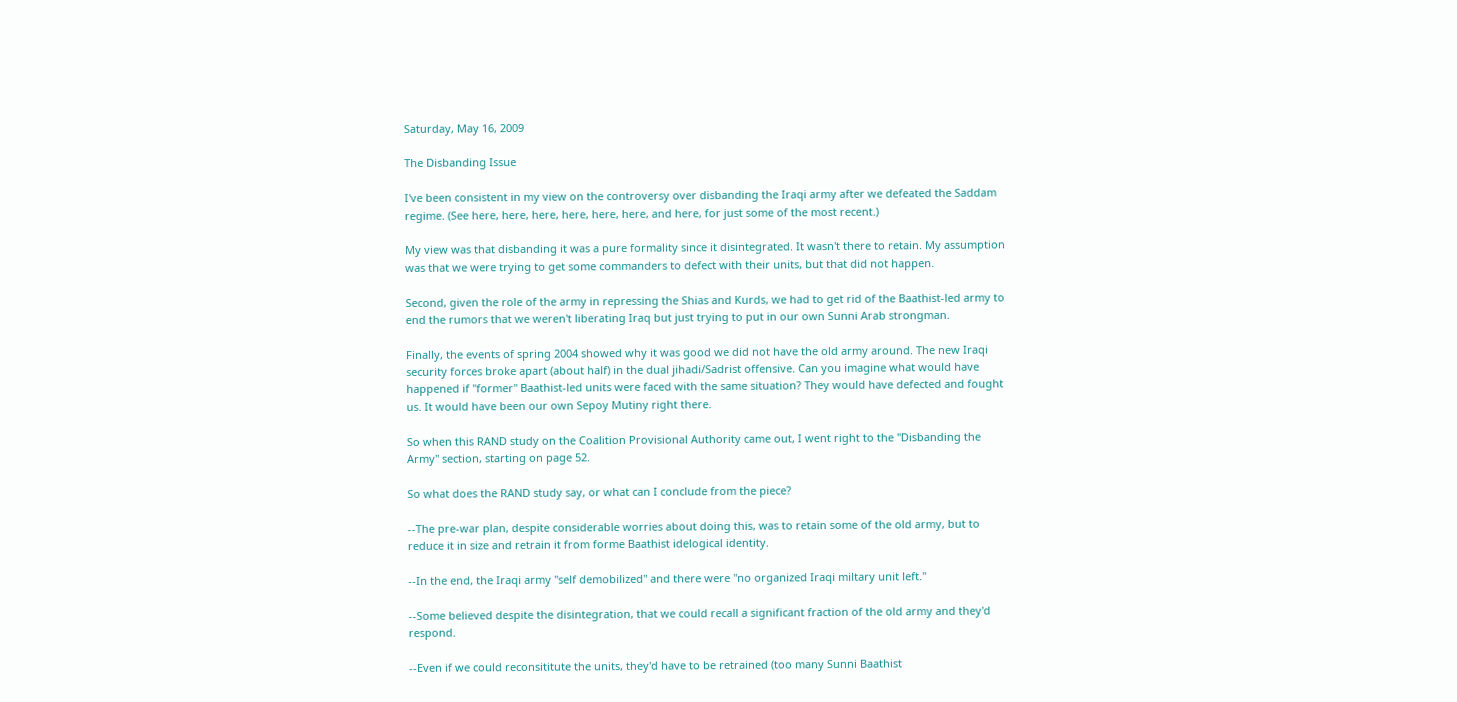Saturday, May 16, 2009

The Disbanding Issue

I've been consistent in my view on the controversy over disbanding the Iraqi army after we defeated the Saddam regime. (See here, here, here, here, here, here, and here, for just some of the most recent.)

My view was that disbanding it was a pure formality since it disintegrated. It wasn't there to retain. My assumption was that we were trying to get some commanders to defect with their units, but that did not happen.

Second, given the role of the army in repressing the Shias and Kurds, we had to get rid of the Baathist-led army to end the rumors that we weren't liberating Iraq but just trying to put in our own Sunni Arab strongman.

Finally, the events of spring 2004 showed why it was good we did not have the old army around. The new Iraqi security forces broke apart (about half) in the dual jihadi/Sadrist offensive. Can you imagine what would have happened if "former" Baathist-led units were faced with the same situation? They would have defected and fought us. It would have been our own Sepoy Mutiny right there.

So when this RAND study on the Coalition Provisional Authority came out, I went right to the "Disbanding the Army" section, starting on page 52.

So what does the RAND study say, or what can I conclude from the piece?

--The pre-war plan, despite considerable worries about doing this, was to retain some of the old army, but to reduce it in size and retrain it from forme Baathist idelogical identity.

--In the end, the Iraqi army "self demobilized" and there were "no organized Iraqi miltary unit left."

--Some believed despite the disintegration, that we could recall a significant fraction of the old army and they'd respond.

--Even if we could reconsititute the units, they'd have to be retrained (too many Sunni Baathist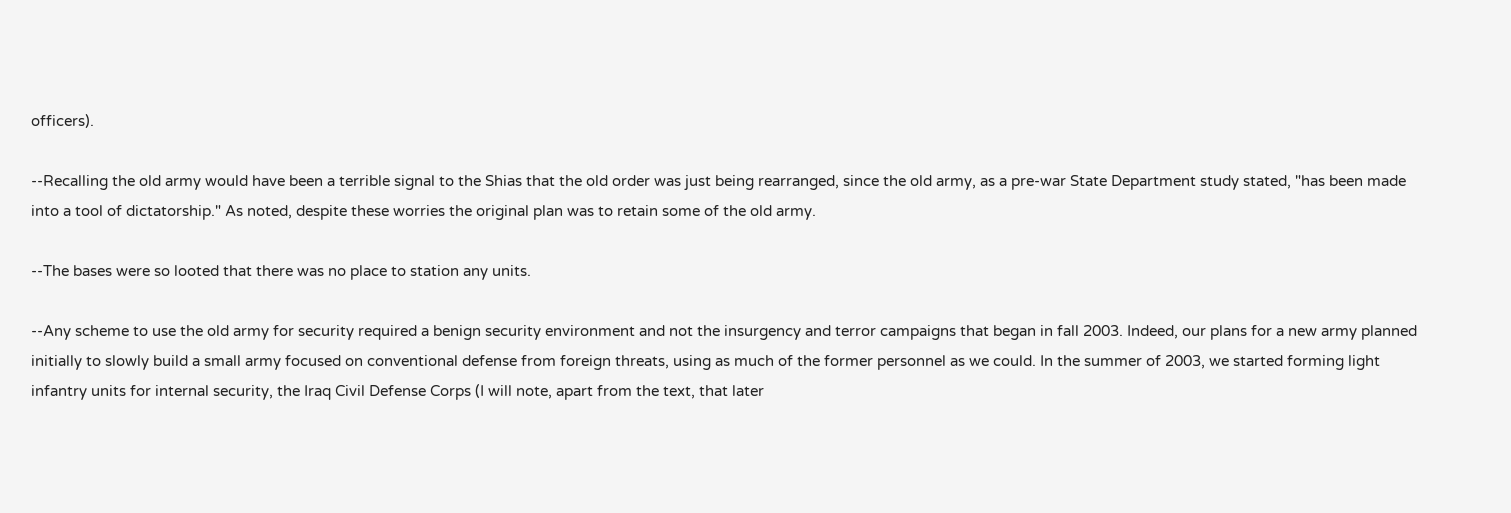officers).

--Recalling the old army would have been a terrible signal to the Shias that the old order was just being rearranged, since the old army, as a pre-war State Department study stated, "has been made into a tool of dictatorship." As noted, despite these worries the original plan was to retain some of the old army.

--The bases were so looted that there was no place to station any units.

--Any scheme to use the old army for security required a benign security environment and not the insurgency and terror campaigns that began in fall 2003. Indeed, our plans for a new army planned initially to slowly build a small army focused on conventional defense from foreign threats, using as much of the former personnel as we could. In the summer of 2003, we started forming light infantry units for internal security, the Iraq Civil Defense Corps (I will note, apart from the text, that later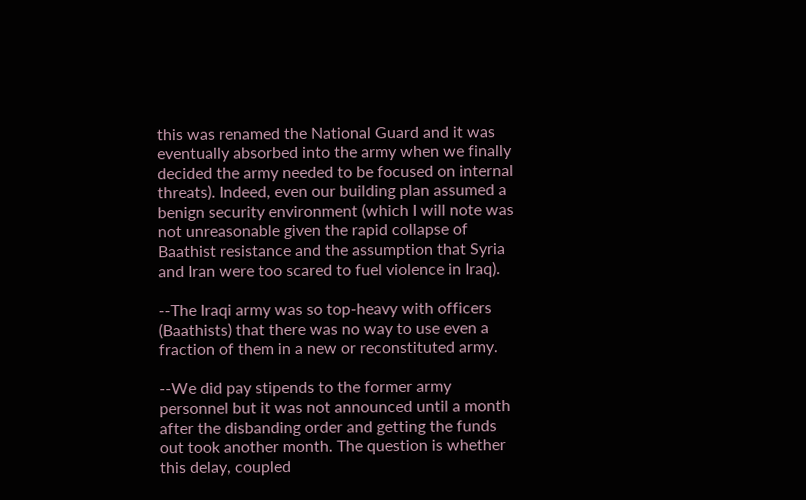this was renamed the National Guard and it was eventually absorbed into the army when we finally decided the army needed to be focused on internal threats). Indeed, even our building plan assumed a benign security environment (which I will note was not unreasonable given the rapid collapse of Baathist resistance and the assumption that Syria and Iran were too scared to fuel violence in Iraq).

--The Iraqi army was so top-heavy with officers (Baathists) that there was no way to use even a fraction of them in a new or reconstituted army.

--We did pay stipends to the former army personnel but it was not announced until a month after the disbanding order and getting the funds out took another month. The question is whether this delay, coupled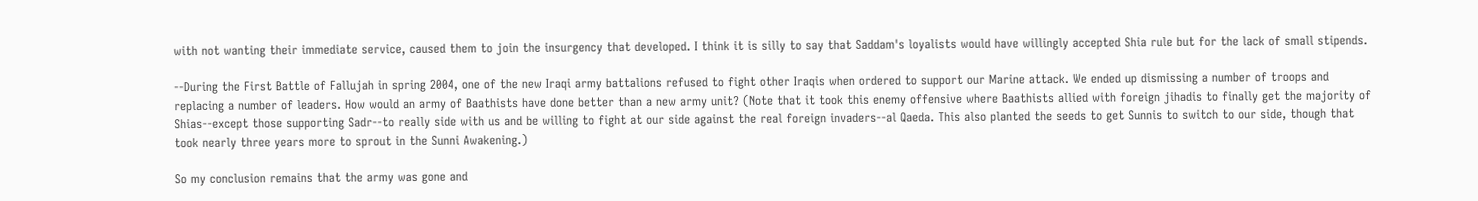with not wanting their immediate service, caused them to join the insurgency that developed. I think it is silly to say that Saddam's loyalists would have willingly accepted Shia rule but for the lack of small stipends.

--During the First Battle of Fallujah in spring 2004, one of the new Iraqi army battalions refused to fight other Iraqis when ordered to support our Marine attack. We ended up dismissing a number of troops and replacing a number of leaders. How would an army of Baathists have done better than a new army unit? (Note that it took this enemy offensive where Baathists allied with foreign jihadis to finally get the majority of Shias--except those supporting Sadr--to really side with us and be willing to fight at our side against the real foreign invaders--al Qaeda. This also planted the seeds to get Sunnis to switch to our side, though that took nearly three years more to sprout in the Sunni Awakening.)

So my conclusion remains that the army was gone and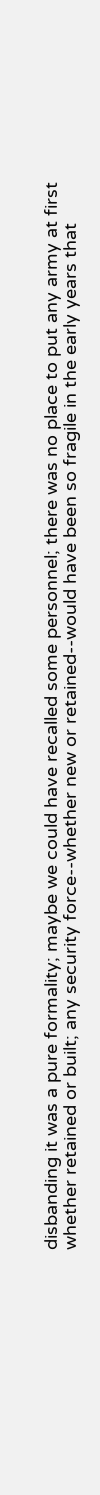disbanding it was a pure formality; maybe we could have recalled some personnel; there was no place to put any army at first whether retained or built; any security force--whether new or retained--would have been so fragile in the early years that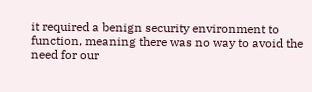it required a benign security environment to function, meaning there was no way to avoid the need for our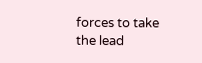forces to take the lead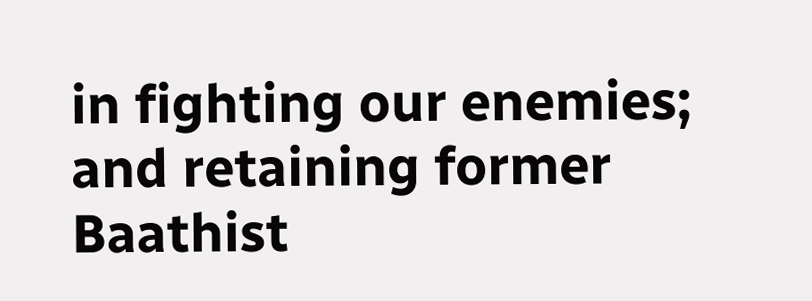in fighting our enemies; and retaining former Baathist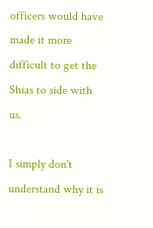officers would have made it more difficult to get the Shias to side with us.

I simply don't understand why it is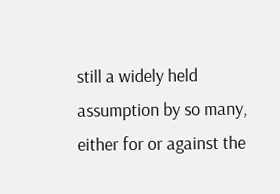still a widely held assumption by so many, either for or against the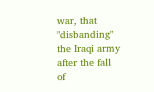war, that "disbanding" the Iraqi army after the fall of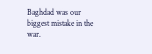Baghdad was our biggest mistake in the war.